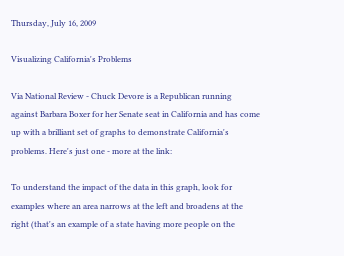Thursday, July 16, 2009

Visualizing California's Problems

Via National Review - Chuck Devore is a Republican running against Barbara Boxer for her Senate seat in California and has come up with a brilliant set of graphs to demonstrate California's problems. Here's just one - more at the link:

To understand the impact of the data in this graph, look for examples where an area narrows at the left and broadens at the right (that's an example of a state having more people on the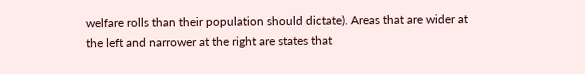welfare rolls than their population should dictate). Areas that are wider at the left and narrower at the right are states that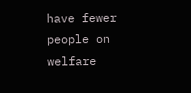have fewer people on welfare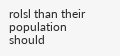rolsl than their population should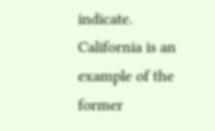indicate. California is an example of the former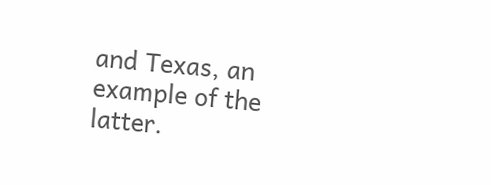and Texas, an example of the latter.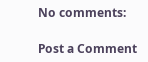No comments:

Post a Comment